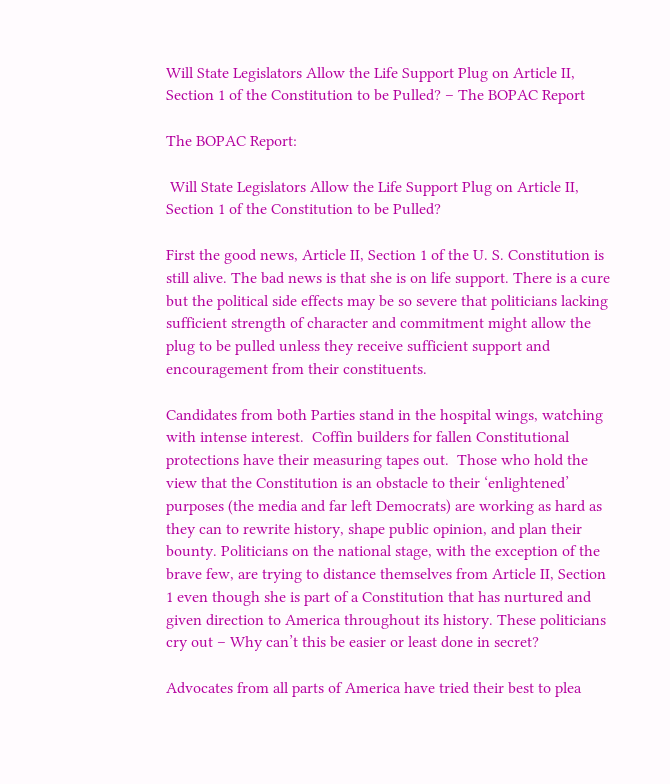Will State Legislators Allow the Life Support Plug on Article II, Section 1 of the Constitution to be Pulled? – The BOPAC Report

The BOPAC Report:

 Will State Legislators Allow the Life Support Plug on Article II, Section 1 of the Constitution to be Pulled?

First the good news, Article II, Section 1 of the U. S. Constitution is still alive. The bad news is that she is on life support. There is a cure but the political side effects may be so severe that politicians lacking sufficient strength of character and commitment might allow the plug to be pulled unless they receive sufficient support and encouragement from their constituents.

Candidates from both Parties stand in the hospital wings, watching with intense interest.  Coffin builders for fallen Constitutional protections have their measuring tapes out.  Those who hold the view that the Constitution is an obstacle to their ‘enlightened’ purposes (the media and far left Democrats) are working as hard as they can to rewrite history, shape public opinion, and plan their bounty. Politicians on the national stage, with the exception of the brave few, are trying to distance themselves from Article II, Section 1 even though she is part of a Constitution that has nurtured and given direction to America throughout its history. These politicians cry out – Why can’t this be easier or least done in secret?

Advocates from all parts of America have tried their best to plea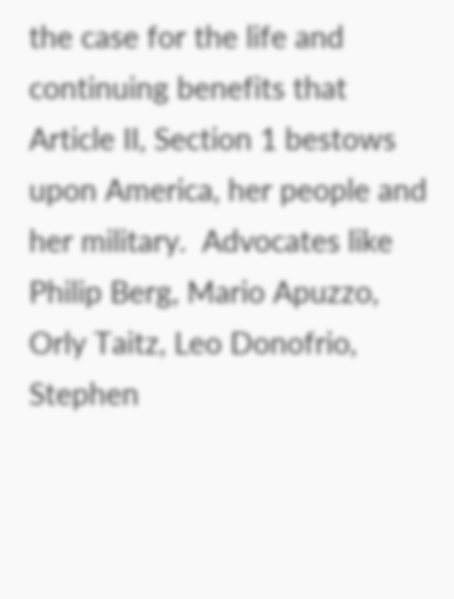the case for the life and continuing benefits that Article II, Section 1 bestows upon America, her people and her military.  Advocates like Philip Berg, Mario Apuzzo, Orly Taitz, Leo Donofrio, Stephen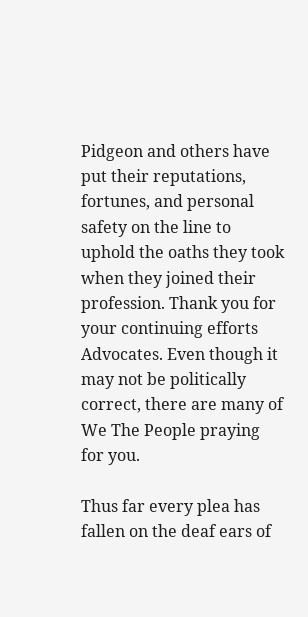Pidgeon and others have put their reputations, fortunes, and personal safety on the line to uphold the oaths they took when they joined their profession. Thank you for your continuing efforts Advocates. Even though it may not be politically correct, there are many of We The People praying for you.

Thus far every plea has fallen on the deaf ears of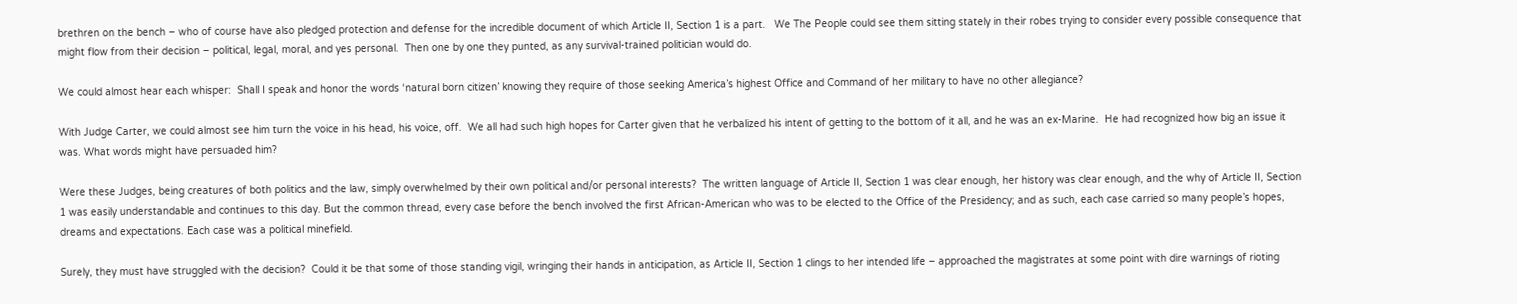brethren on the bench – who of course have also pledged protection and defense for the incredible document of which Article II, Section 1 is a part.   We The People could see them sitting stately in their robes trying to consider every possible consequence that might flow from their decision – political, legal, moral, and yes personal.  Then one by one they punted, as any survival-trained politician would do.

We could almost hear each whisper:  Shall I speak and honor the words ‘natural born citizen’ knowing they require of those seeking America’s highest Office and Command of her military to have no other allegiance?

With Judge Carter, we could almost see him turn the voice in his head, his voice, off.  We all had such high hopes for Carter given that he verbalized his intent of getting to the bottom of it all, and he was an ex-Marine.  He had recognized how big an issue it was. What words might have persuaded him?

Were these Judges, being creatures of both politics and the law, simply overwhelmed by their own political and/or personal interests?  The written language of Article II, Section 1 was clear enough, her history was clear enough, and the why of Article II, Section 1 was easily understandable and continues to this day. But the common thread, every case before the bench involved the first African-American who was to be elected to the Office of the Presidency; and as such, each case carried so many people’s hopes, dreams and expectations. Each case was a political minefield.

Surely, they must have struggled with the decision?  Could it be that some of those standing vigil, wringing their hands in anticipation, as Article II, Section 1 clings to her intended life – approached the magistrates at some point with dire warnings of rioting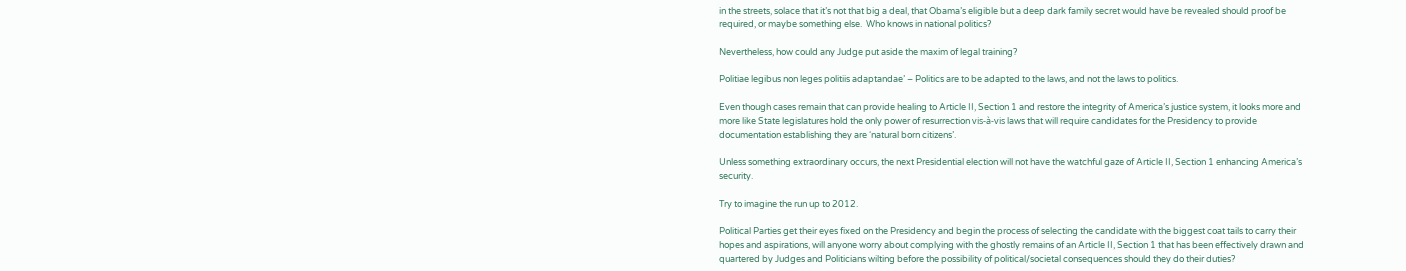in the streets, solace that it’s not that big a deal, that Obama’s eligible but a deep dark family secret would have be revealed should proof be required, or maybe something else.  Who knows in national politics?

Nevertheless, how could any Judge put aside the maxim of legal training?

Politiae legibus non leges politiis adaptandae’ – Politics are to be adapted to the laws, and not the laws to politics.

Even though cases remain that can provide healing to Article II, Section 1 and restore the integrity of America’s justice system, it looks more and more like State legislatures hold the only power of resurrection vis-à-vis laws that will require candidates for the Presidency to provide documentation establishing they are ‘natural born citizens’.

Unless something extraordinary occurs, the next Presidential election will not have the watchful gaze of Article II, Section 1 enhancing America’s security.

Try to imagine the run up to 2012.

Political Parties get their eyes fixed on the Presidency and begin the process of selecting the candidate with the biggest coat tails to carry their hopes and aspirations, will anyone worry about complying with the ghostly remains of an Article II, Section 1 that has been effectively drawn and quartered by Judges and Politicians wilting before the possibility of political/societal consequences should they do their duties?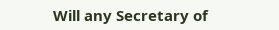Will any Secretary of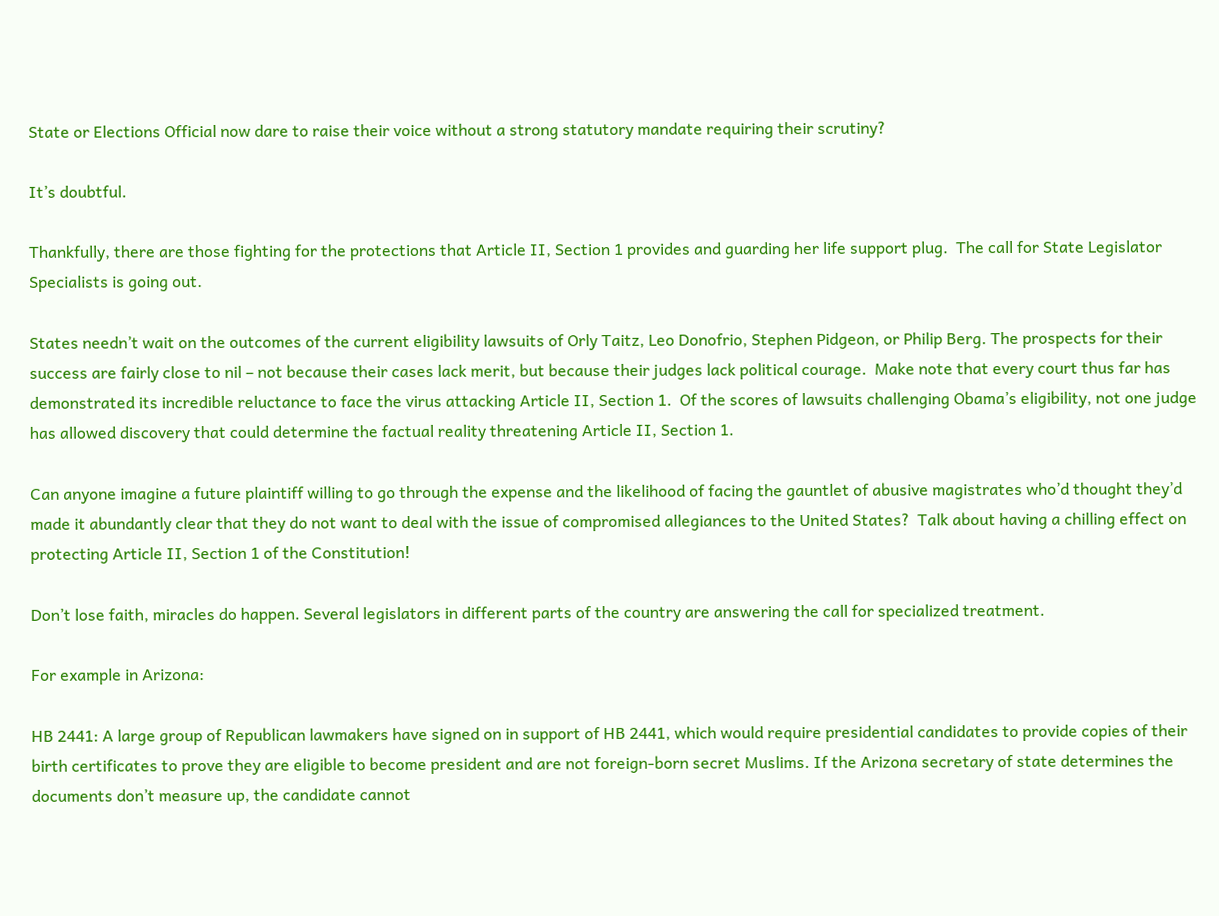State or Elections Official now dare to raise their voice without a strong statutory mandate requiring their scrutiny?

It’s doubtful.

Thankfully, there are those fighting for the protections that Article II, Section 1 provides and guarding her life support plug.  The call for State Legislator Specialists is going out.

States needn’t wait on the outcomes of the current eligibility lawsuits of Orly Taitz, Leo Donofrio, Stephen Pidgeon, or Philip Berg. The prospects for their success are fairly close to nil – not because their cases lack merit, but because their judges lack political courage.  Make note that every court thus far has demonstrated its incredible reluctance to face the virus attacking Article II, Section 1.  Of the scores of lawsuits challenging Obama’s eligibility, not one judge has allowed discovery that could determine the factual reality threatening Article II, Section 1.

Can anyone imagine a future plaintiff willing to go through the expense and the likelihood of facing the gauntlet of abusive magistrates who’d thought they’d made it abundantly clear that they do not want to deal with the issue of compromised allegiances to the United States?  Talk about having a chilling effect on protecting Article II, Section 1 of the Constitution!

Don’t lose faith, miracles do happen. Several legislators in different parts of the country are answering the call for specialized treatment.

For example in Arizona:

HB 2441: A large group of Republican lawmakers have signed on in support of HB 2441, which would require presidential candidates to provide copies of their birth certificates to prove they are eligible to become president and are not foreign-born secret Muslims. If the Arizona secretary of state determines the documents don’t measure up, the candidate cannot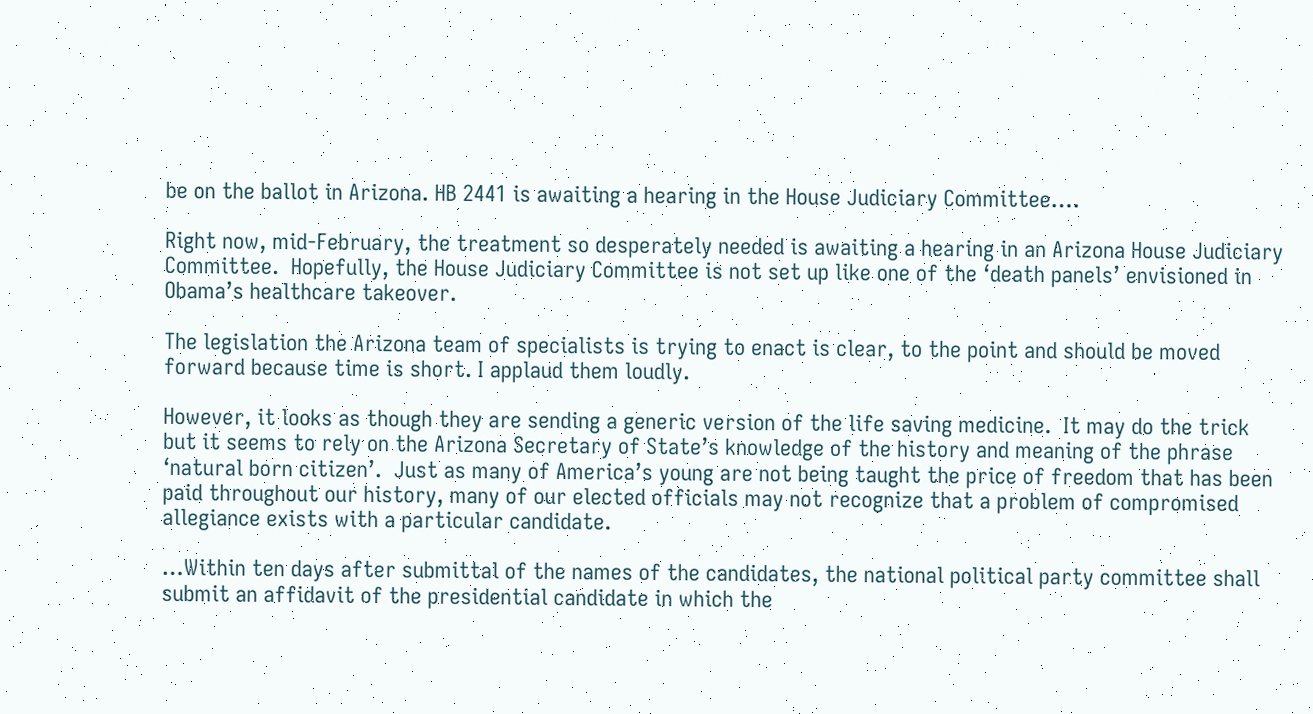be on the ballot in Arizona. HB 2441 is awaiting a hearing in the House Judiciary Committee….

Right now, mid-February, the treatment so desperately needed is awaiting a hearing in an Arizona House Judiciary Committee.  Hopefully, the House Judiciary Committee is not set up like one of the ‘death panels’ envisioned in Obama’s healthcare takeover.

The legislation the Arizona team of specialists is trying to enact is clear, to the point and should be moved forward because time is short. I applaud them loudly.

However, it looks as though they are sending a generic version of the life saving medicine.  It may do the trick but it seems to rely on the Arizona Secretary of State’s knowledge of the history and meaning of the phrase ‘natural born citizen’.  Just as many of America’s young are not being taught the price of freedom that has been paid throughout our history, many of our elected officials may not recognize that a problem of compromised allegiance exists with a particular candidate.

…Within ten days after submittal of the names of the candidates, the national political party committee shall submit an affidavit of the presidential candidate in which the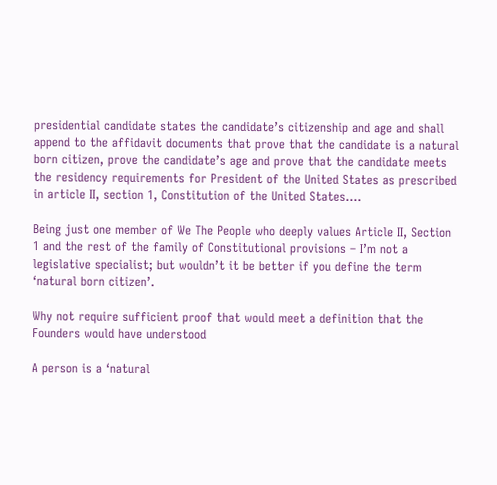presidential candidate states the candidate’s citizenship and age and shall append to the affidavit documents that prove that the candidate is a natural born citizen, prove the candidate’s age and prove that the candidate meets the residency requirements for President of the United States as prescribed in article II, section 1, Constitution of the United States….

Being just one member of We The People who deeply values Article II, Section 1 and the rest of the family of Constitutional provisions – I’m not a legislative specialist; but wouldn’t it be better if you define the term ‘natural born citizen’.

Why not require sufficient proof that would meet a definition that the Founders would have understood

A person is a ‘natural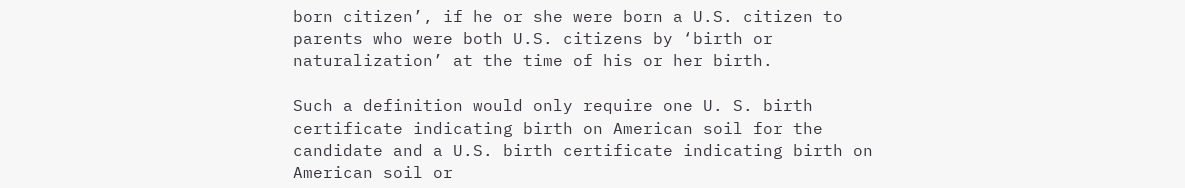born citizen’, if he or she were born a U.S. citizen to parents who were both U.S. citizens by ‘birth or naturalization’ at the time of his or her birth.

Such a definition would only require one U. S. birth certificate indicating birth on American soil for the candidate and a U.S. birth certificate indicating birth on American soil or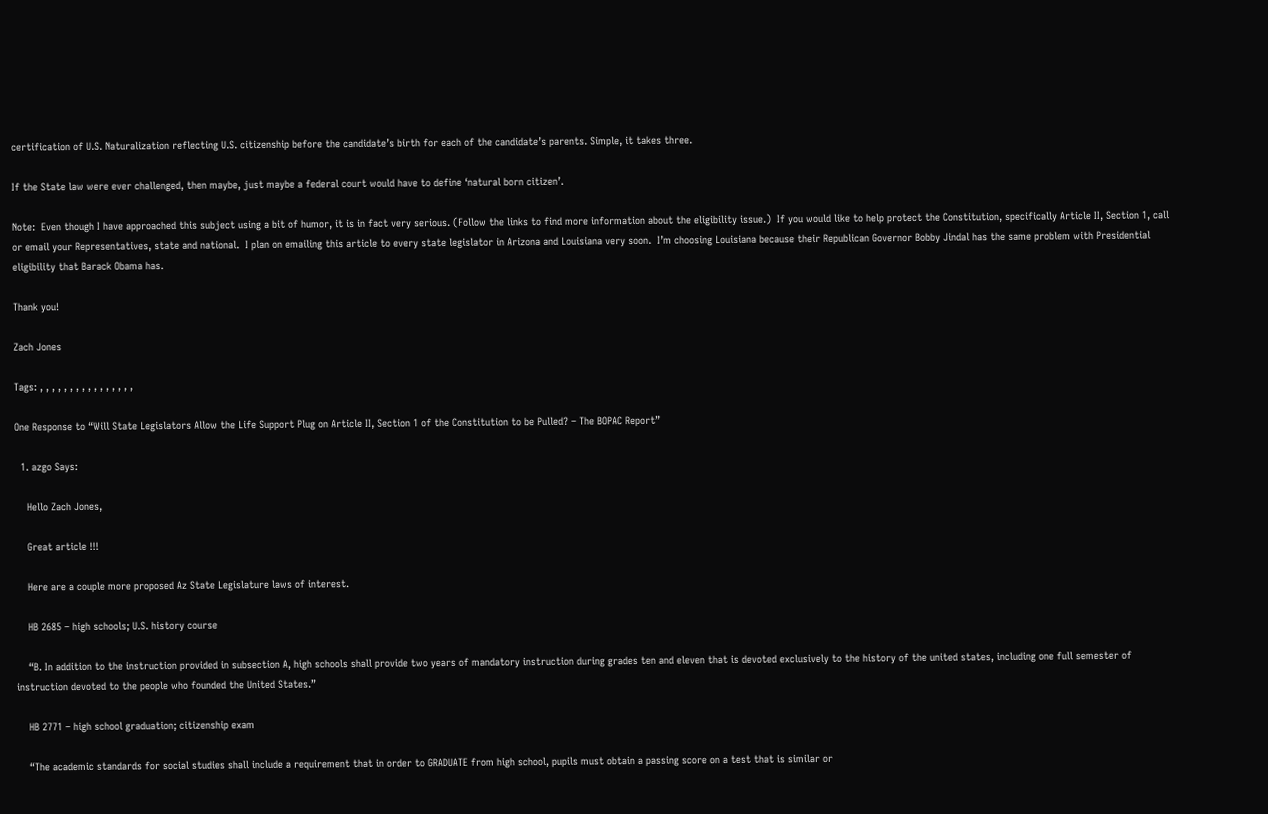certification of U.S. Naturalization reflecting U.S. citizenship before the candidate’s birth for each of the candidate’s parents. Simple, it takes three.

If the State law were ever challenged, then maybe, just maybe a federal court would have to define ‘natural born citizen’.

Note:  Even though I have approached this subject using a bit of humor, it is in fact very serious. (Follow the links to find more information about the eligibility issue.)  If you would like to help protect the Constitution, specifically Article II, Section 1, call or email your Representatives, state and national.  I plan on emailing this article to every state legislator in Arizona and Louisiana very soon.  I’m choosing Louisiana because their Republican Governor Bobby Jindal has the same problem with Presidential eligibility that Barack Obama has.

Thank you!

Zach Jones

Tags: , , , , , , , , , , , , , , , ,

One Response to “Will State Legislators Allow the Life Support Plug on Article II, Section 1 of the Constitution to be Pulled? – The BOPAC Report”

  1. azgo Says:

    Hello Zach Jones,

    Great article !!!

    Here are a couple more proposed Az State Legislature laws of interest.

    HB 2685 – high schools; U.S. history course

    “B. In addition to the instruction provided in subsection A, high schools shall provide two years of mandatory instruction during grades ten and eleven that is devoted exclusively to the history of the united states, including one full semester of instruction devoted to the people who founded the United States.”

    HB 2771 – high school graduation; citizenship exam

    “The academic standards for social studies shall include a requirement that in order to GRADUATE from high school, pupils must obtain a passing score on a test that is similar or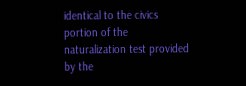identical to the civics portion of the naturalization test provided by the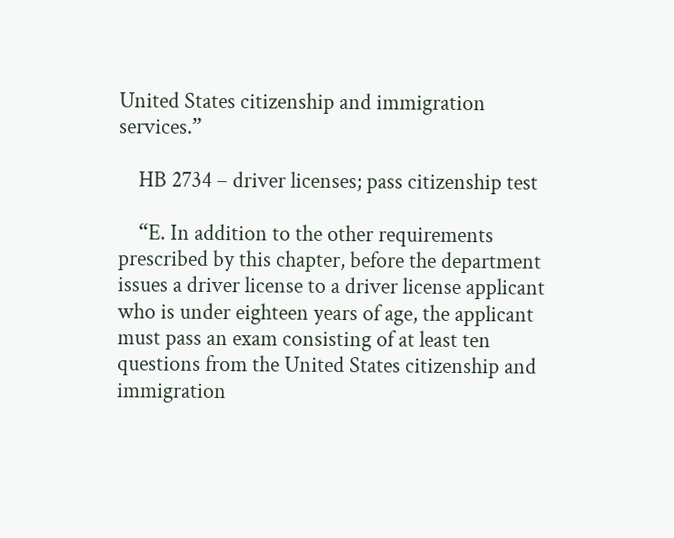United States citizenship and immigration services.”

    HB 2734 – driver licenses; pass citizenship test

    “E. In addition to the other requirements prescribed by this chapter, before the department issues a driver license to a driver license applicant who is under eighteen years of age, the applicant must pass an exam consisting of at least ten questions from the United States citizenship and immigration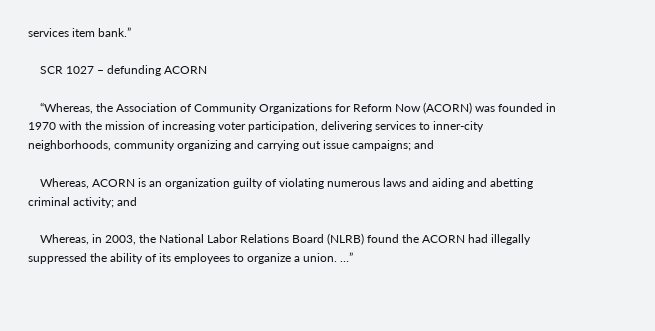services item bank.”

    SCR 1027 – defunding ACORN

    “Whereas, the Association of Community Organizations for Reform Now (ACORN) was founded in 1970 with the mission of increasing voter participation, delivering services to inner-city neighborhoods, community organizing and carrying out issue campaigns; and

    Whereas, ACORN is an organization guilty of violating numerous laws and aiding and abetting criminal activity; and

    Whereas, in 2003, the National Labor Relations Board (NLRB) found the ACORN had illegally suppressed the ability of its employees to organize a union. …”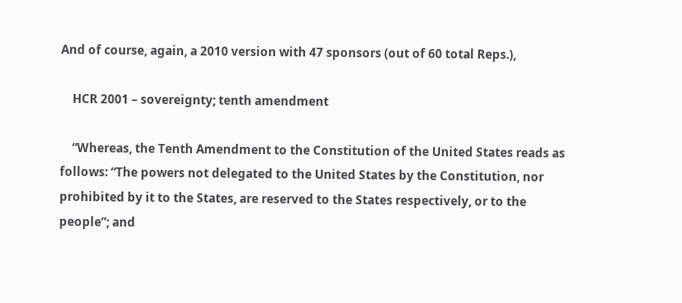And of course, again, a 2010 version with 47 sponsors (out of 60 total Reps.),

    HCR 2001 – sovereignty; tenth amendment

    “Whereas, the Tenth Amendment to the Constitution of the United States reads as follows: “The powers not delegated to the United States by the Constitution, nor prohibited by it to the States, are reserved to the States respectively, or to the people”; and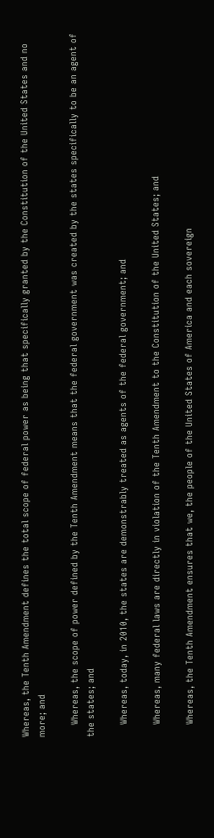Whereas, the Tenth Amendment defines the total scope of federal power as being that specifically granted by the Constitution of the United States and no more; and

    Whereas, the scope of power defined by the Tenth Amendment means that the federal government was created by the states specifically to be an agent of the states; and

    Whereas, today, in 2010, the states are demonstrably treated as agents of the federal government; and

    Whereas, many federal laws are directly in violation of the Tenth Amendment to the Constitution of the United States; and

    Whereas, the Tenth Amendment ensures that we, the people of the United States of America and each sovereign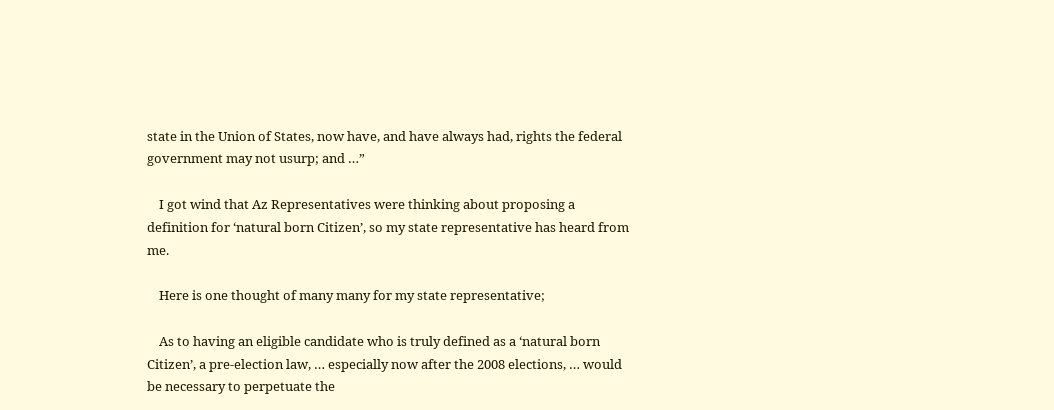state in the Union of States, now have, and have always had, rights the federal government may not usurp; and …”

    I got wind that Az Representatives were thinking about proposing a definition for ‘natural born Citizen’, so my state representative has heard from me.

    Here is one thought of many many for my state representative;

    As to having an eligible candidate who is truly defined as a ‘natural born Citizen’, a pre-election law, … especially now after the 2008 elections, … would be necessary to perpetuate the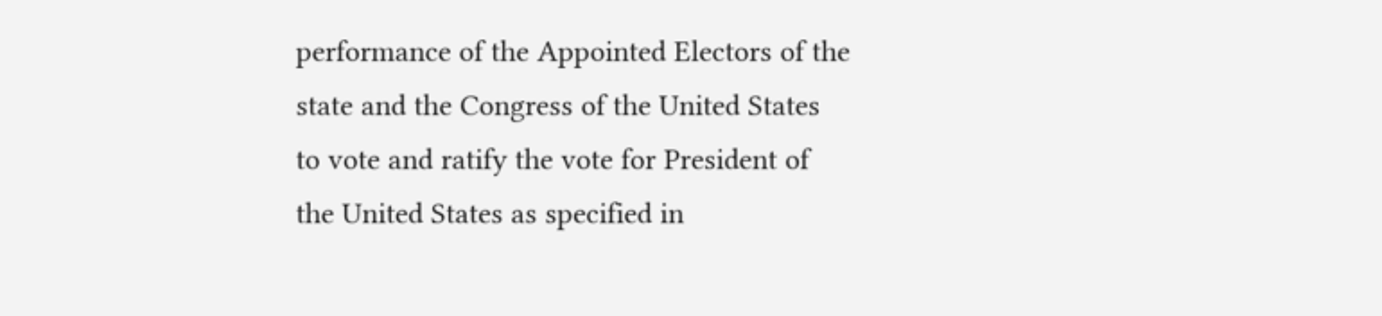performance of the Appointed Electors of the state and the Congress of the United States to vote and ratify the vote for President of the United States as specified in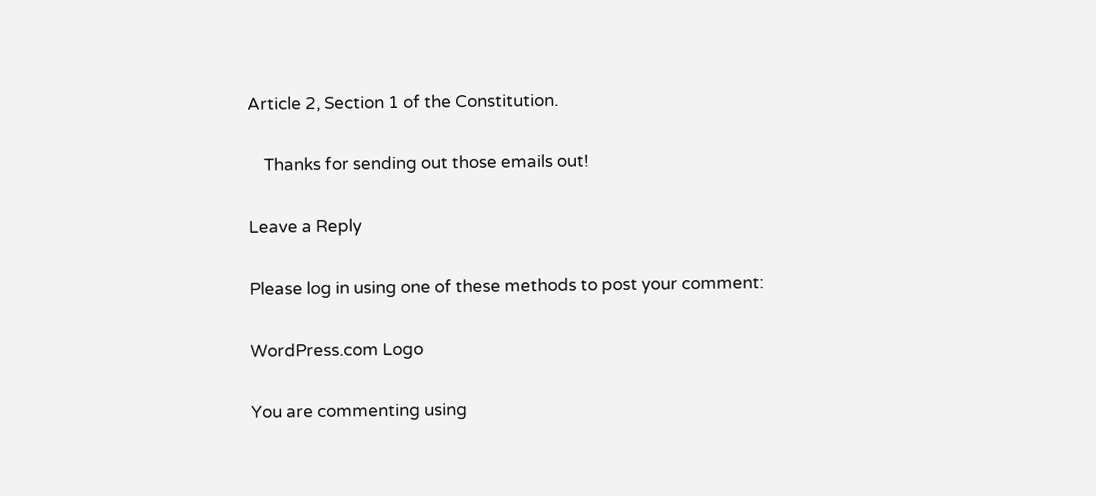Article 2, Section 1 of the Constitution.

    Thanks for sending out those emails out!

Leave a Reply

Please log in using one of these methods to post your comment:

WordPress.com Logo

You are commenting using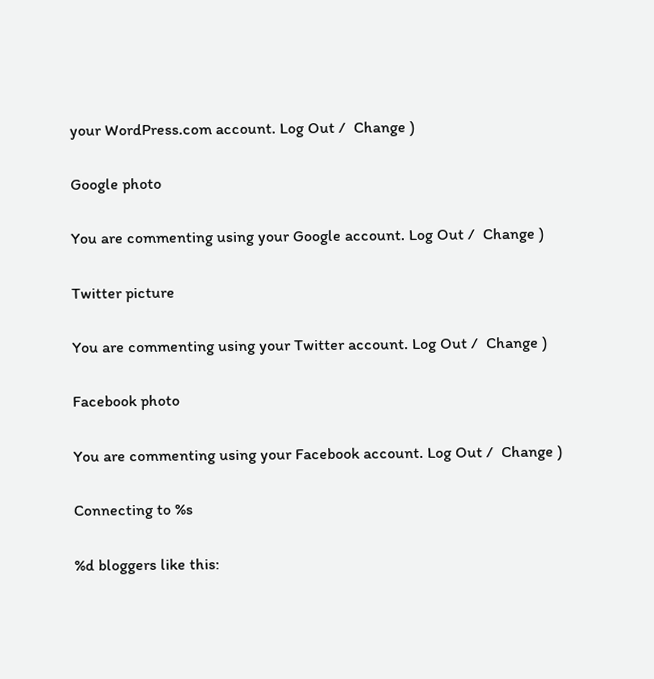your WordPress.com account. Log Out /  Change )

Google photo

You are commenting using your Google account. Log Out /  Change )

Twitter picture

You are commenting using your Twitter account. Log Out /  Change )

Facebook photo

You are commenting using your Facebook account. Log Out /  Change )

Connecting to %s

%d bloggers like this: